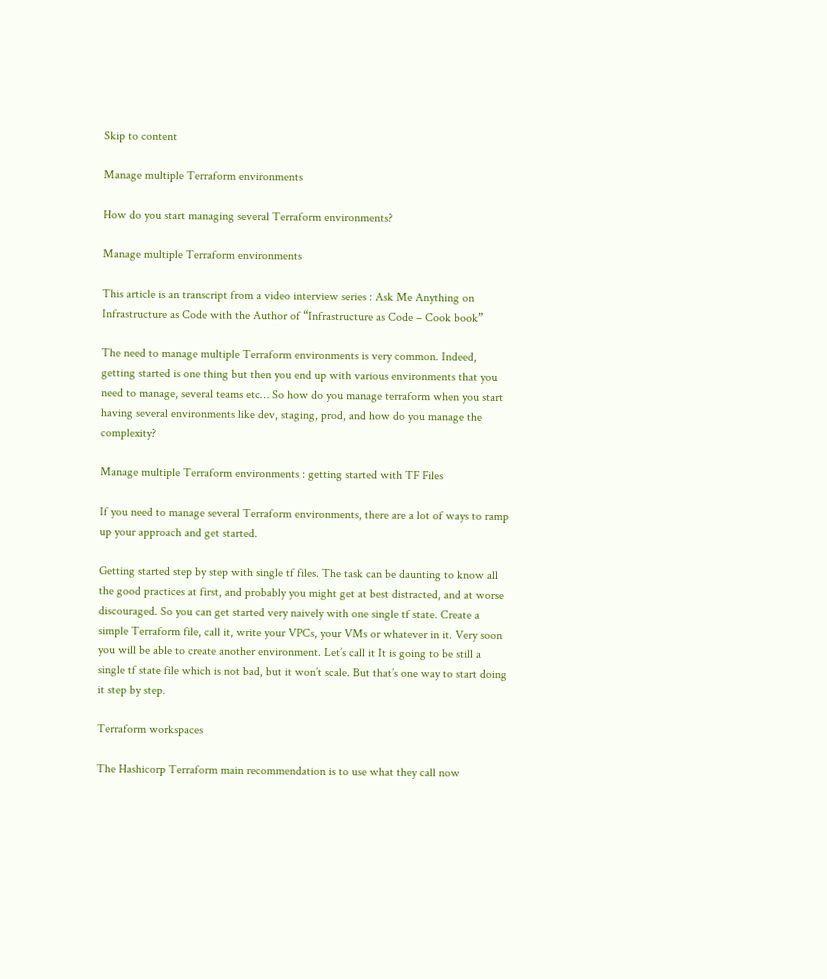Skip to content

Manage multiple Terraform environments

How do you start managing several Terraform environments?

Manage multiple Terraform environments

This article is an transcript from a video interview series : Ask Me Anything on Infrastructure as Code with the Author of “Infrastructure as Code – Cook book”

The need to manage multiple Terraform environments is very common. Indeed, getting started is one thing but then you end up with various environments that you need to manage, several teams etc… So how do you manage terraform when you start having several environments like dev, staging, prod, and how do you manage the complexity?

Manage multiple Terraform environments : getting started with TF Files

If you need to manage several Terraform environments, there are a lot of ways to ramp up your approach and get started.

Getting started step by step with single tf files. The task can be daunting to know all the good practices at first, and probably you might get at best distracted, and at worse discouraged. So you can get started very naively with one single tf state. Create a simple Terraform file, call it, write your VPCs, your VMs or whatever in it. Very soon you will be able to create another environment. Let’s call it It is going to be still a single tf state file which is not bad, but it won’t scale. But that’s one way to start doing it step by step.

Terraform workspaces

The Hashicorp Terraform main recommendation is to use what they call now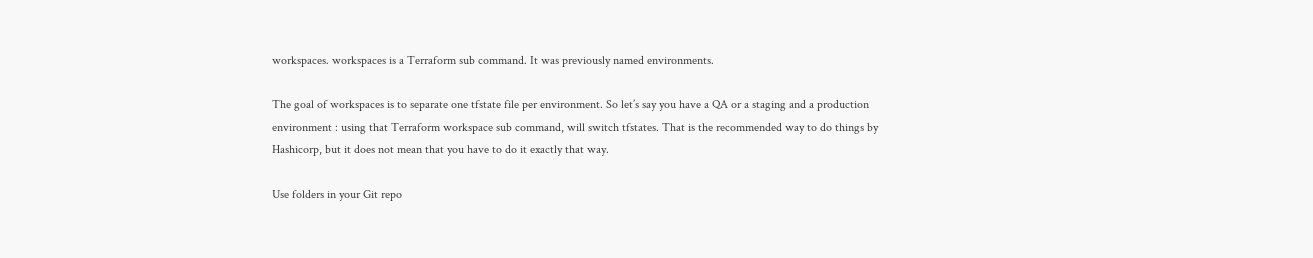workspaces. workspaces is a Terraform sub command. It was previously named environments.

The goal of workspaces is to separate one tfstate file per environment. So let’s say you have a QA or a staging and a production environment : using that Terraform workspace sub command, will switch tfstates. That is the recommended way to do things by Hashicorp, but it does not mean that you have to do it exactly that way.

Use folders in your Git repo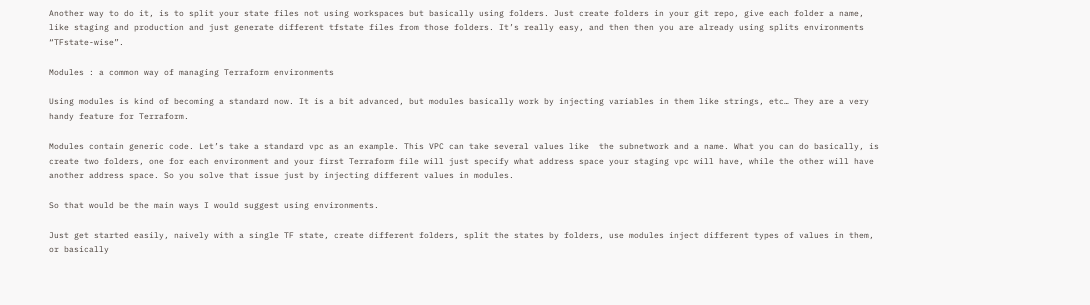Another way to do it, is to split your state files not using workspaces but basically using folders. Just create folders in your git repo, give each folder a name, like staging and production and just generate different tfstate files from those folders. It’s really easy, and then then you are already using splits environments “TFstate-wise”.

Modules : a common way of managing Terraform environments

Using modules is kind of becoming a standard now. It is a bit advanced, but modules basically work by injecting variables in them like strings, etc… They are a very handy feature for Terraform.

Modules contain generic code. Let’s take a standard vpc as an example. This VPC can take several values like  the subnetwork and a name. What you can do basically, is create two folders, one for each environment and your first Terraform file will just specify what address space your staging vpc will have, while the other will have another address space. So you solve that issue just by injecting different values in modules.

So that would be the main ways I would suggest using environments.

Just get started easily, naively with a single TF state, create different folders, split the states by folders, use modules inject different types of values in them, or basically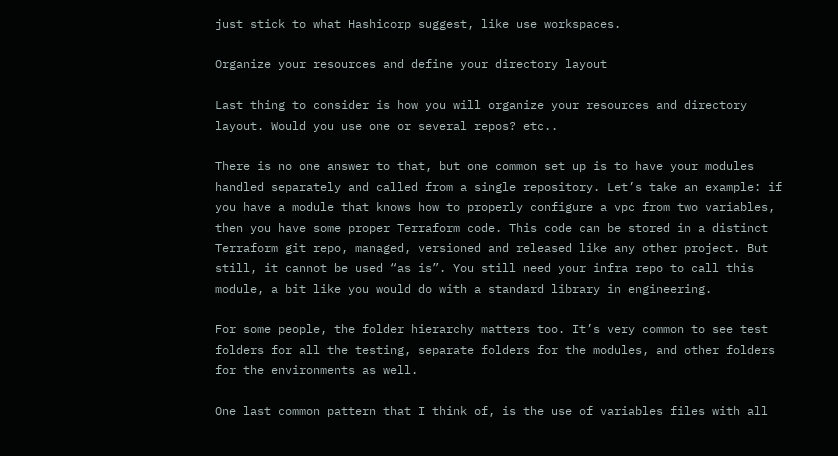just stick to what Hashicorp suggest, like use workspaces.

Organize your resources and define your directory layout

Last thing to consider is how you will organize your resources and directory layout. Would you use one or several repos? etc..

There is no one answer to that, but one common set up is to have your modules handled separately and called from a single repository. Let’s take an example: if you have a module that knows how to properly configure a vpc from two variables, then you have some proper Terraform code. This code can be stored in a distinct Terraform git repo, managed, versioned and released like any other project. But still, it cannot be used “as is”. You still need your infra repo to call this module, a bit like you would do with a standard library in engineering.

For some people, the folder hierarchy matters too. It’s very common to see test folders for all the testing, separate folders for the modules, and other folders for the environments as well.

One last common pattern that I think of, is the use of variables files with all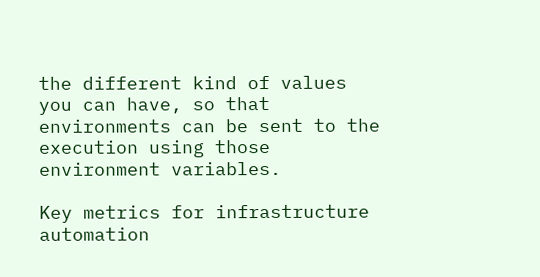the different kind of values you can have, so that environments can be sent to the execution using those environment variables.

Key metrics for infrastructure automation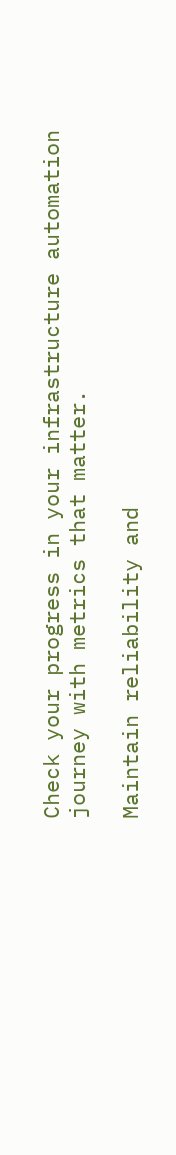Check your progress in your infrastructure automation journey with metrics that matter.

Maintain reliability and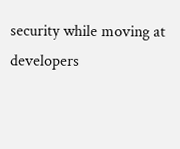security while moving at developers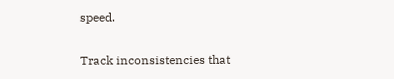speed.

Track inconsistencies that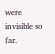were invisible so far.